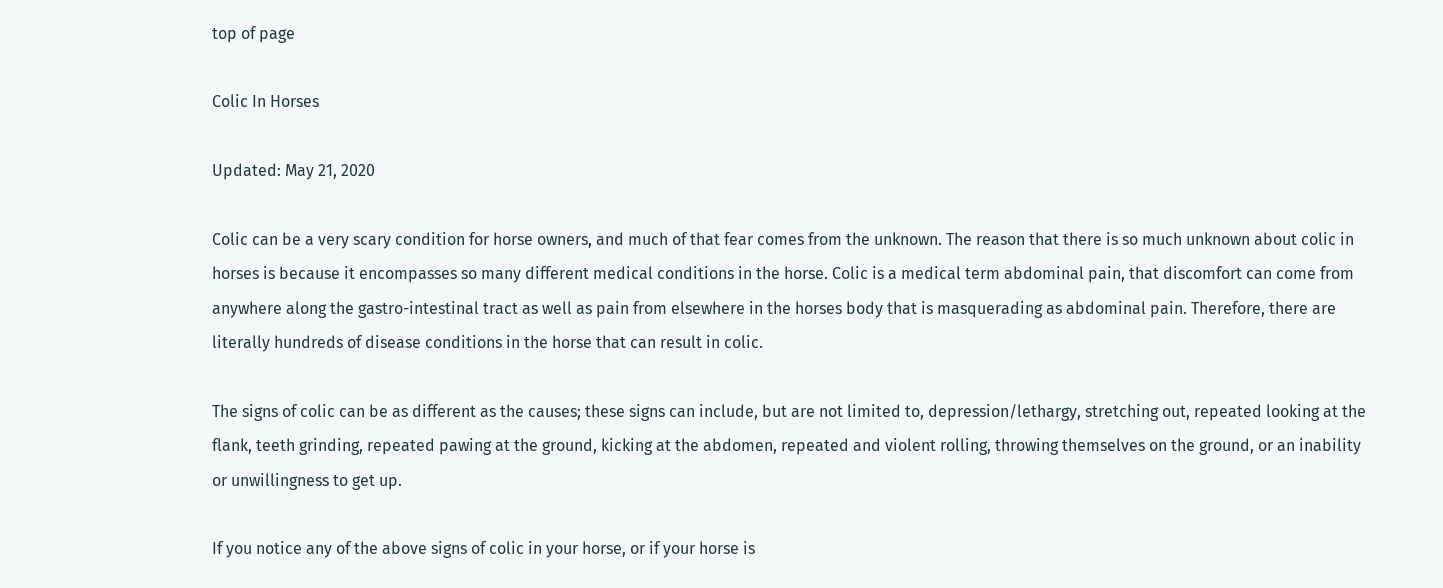top of page

Colic In Horses

Updated: May 21, 2020

Colic can be a very scary condition for horse owners, and much of that fear comes from the unknown. The reason that there is so much unknown about colic in horses is because it encompasses so many different medical conditions in the horse. Colic is a medical term abdominal pain, that discomfort can come from anywhere along the gastro-intestinal tract as well as pain from elsewhere in the horses body that is masquerading as abdominal pain. Therefore, there are literally hundreds of disease conditions in the horse that can result in colic.

The signs of colic can be as different as the causes; these signs can include, but are not limited to, depression/lethargy, stretching out, repeated looking at the flank, teeth grinding, repeated pawing at the ground, kicking at the abdomen, repeated and violent rolling, throwing themselves on the ground, or an inability or unwillingness to get up.

If you notice any of the above signs of colic in your horse, or if your horse is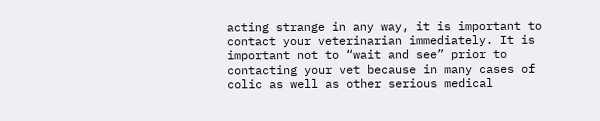acting strange in any way, it is important to contact your veterinarian immediately. It is important not to “wait and see” prior to contacting your vet because in many cases of colic as well as other serious medical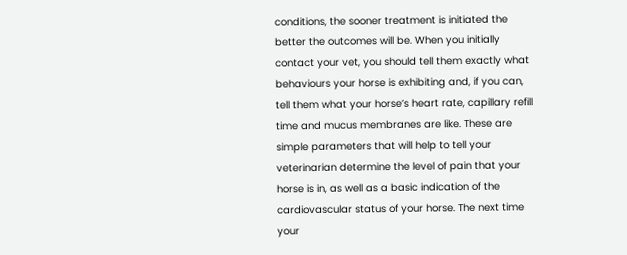conditions, the sooner treatment is initiated the better the outcomes will be. When you initially contact your vet, you should tell them exactly what behaviours your horse is exhibiting and, if you can, tell them what your horse’s heart rate, capillary refill time and mucus membranes are like. These are simple parameters that will help to tell your veterinarian determine the level of pain that your horse is in, as well as a basic indication of the cardiovascular status of your horse. The next time your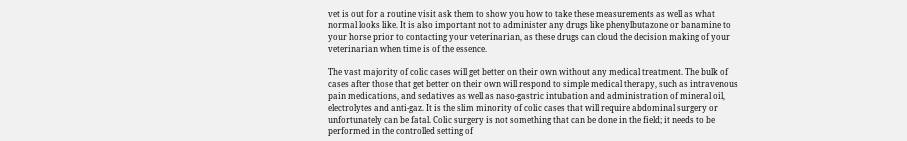vet is out for a routine visit ask them to show you how to take these measurements as well as what normal looks like. It is also important not to administer any drugs like phenylbutazone or banamine to your horse prior to contacting your veterinarian, as these drugs can cloud the decision making of your veterinarian when time is of the essence.

The vast majority of colic cases will get better on their own without any medical treatment. The bulk of cases after those that get better on their own will respond to simple medical therapy, such as intravenous pain medications, and sedatives as well as naso-gastric intubation and administration of mineral oil, electrolytes and anti-gaz. It is the slim minority of colic cases that will require abdominal surgery or unfortunately can be fatal. Colic surgery is not something that can be done in the field; it needs to be performed in the controlled setting of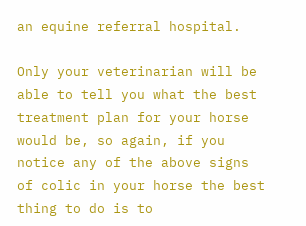an equine referral hospital.

Only your veterinarian will be able to tell you what the best treatment plan for your horse would be, so again, if you notice any of the above signs of colic in your horse the best thing to do is to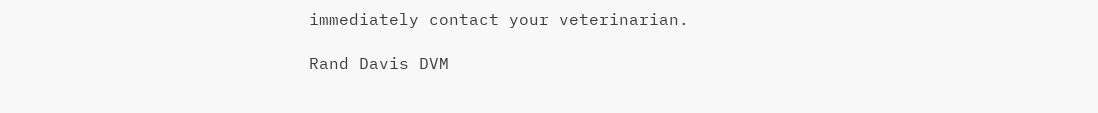immediately contact your veterinarian.

Rand Davis DVM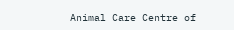Animal Care Centre of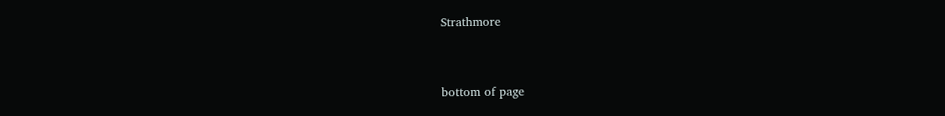Strathmore



bottom of page